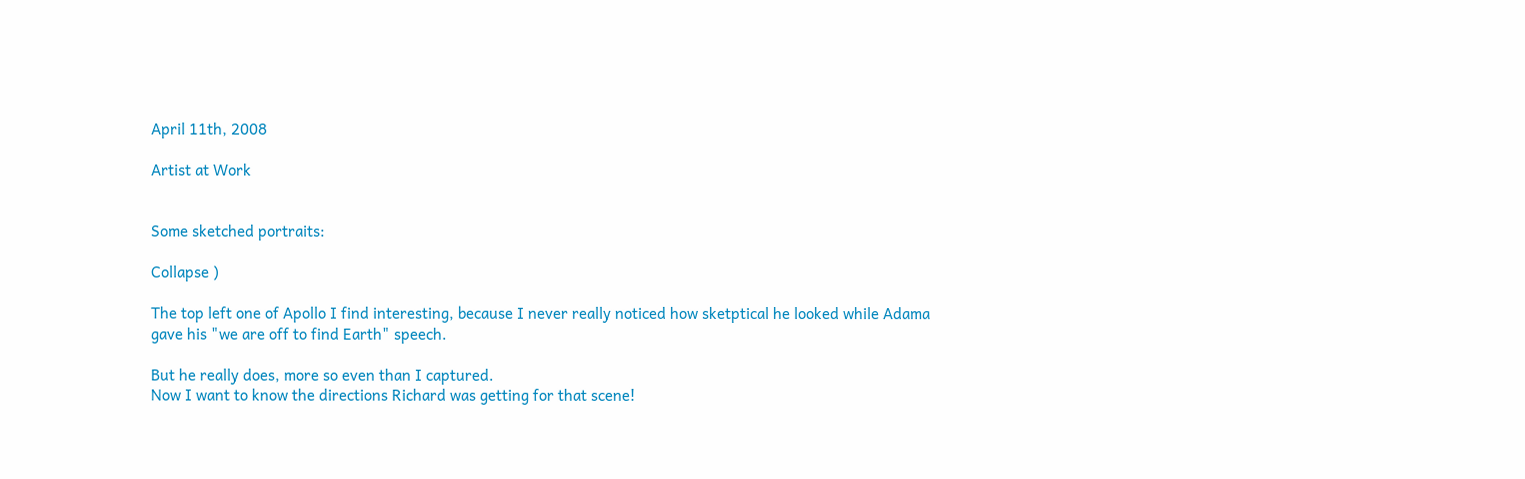April 11th, 2008

Artist at Work


Some sketched portraits:

Collapse )

The top left one of Apollo I find interesting, because I never really noticed how sketptical he looked while Adama gave his "we are off to find Earth" speech.

But he really does, more so even than I captured.
Now I want to know the directions Richard was getting for that scene!